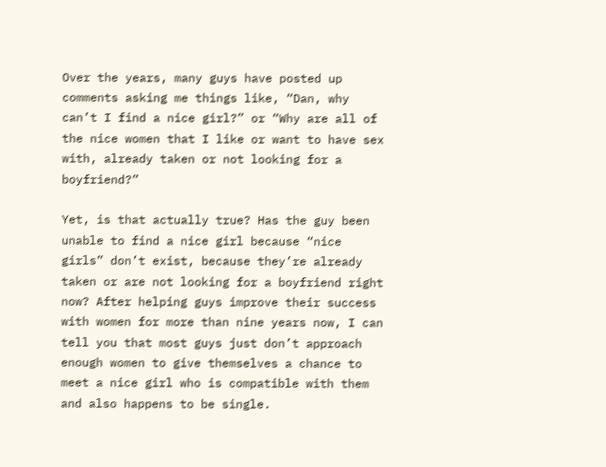Over the years, many guys have posted up comments asking me things like, “Dan, why can’t I find a nice girl?” or “Why are all of the nice women that I like or want to have sex with, already taken or not looking for a boyfriend?”

Yet, is that actually true? Has the guy been unable to find a nice girl because “nice girls” don’t exist, because they’re already taken or are not looking for a boyfriend right now? After helping guys improve their success with women for more than nine years now, I can tell you that most guys just don’t approach enough women to give themselves a chance to meet a nice girl who is compatible with them and also happens to be single.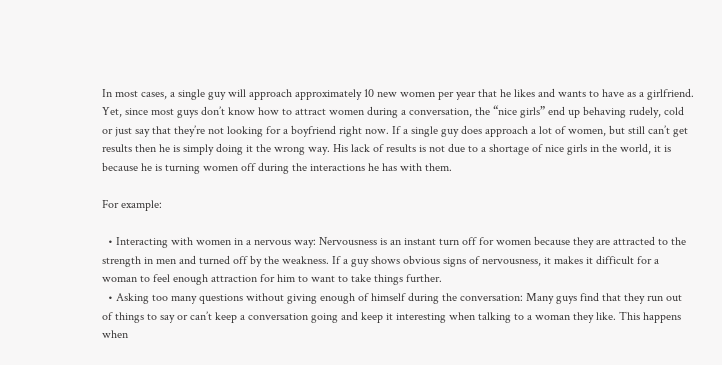In most cases, a single guy will approach approximately 10 new women per year that he likes and wants to have as a girlfriend. Yet, since most guys don’t know how to attract women during a conversation, the “nice girls” end up behaving rudely, cold or just say that they’re not looking for a boyfriend right now. If a single guy does approach a lot of women, but still can’t get results then he is simply doing it the wrong way. His lack of results is not due to a shortage of nice girls in the world, it is because he is turning women off during the interactions he has with them.

For example:

  • Interacting with women in a nervous way: Nervousness is an instant turn off for women because they are attracted to the strength in men and turned off by the weakness. If a guy shows obvious signs of nervousness, it makes it difficult for a woman to feel enough attraction for him to want to take things further.
  • Asking too many questions without giving enough of himself during the conversation: Many guys find that they run out of things to say or can’t keep a conversation going and keep it interesting when talking to a woman they like. This happens when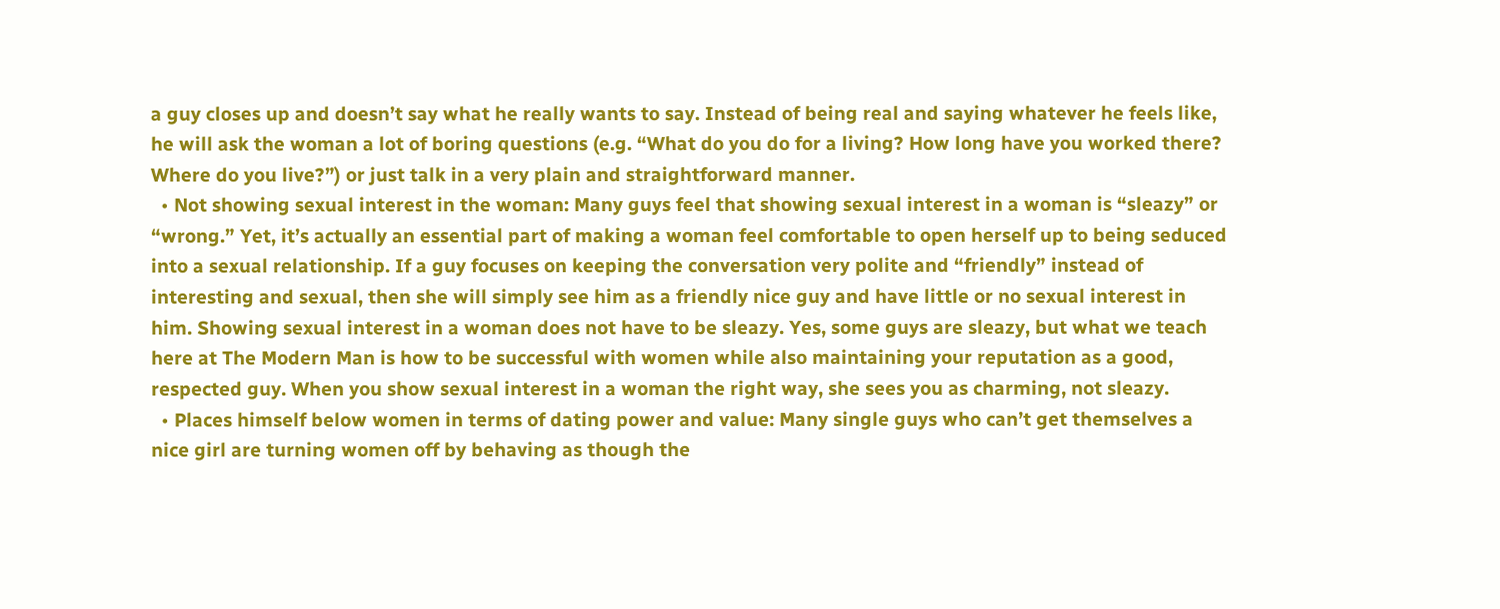a guy closes up and doesn’t say what he really wants to say. Instead of being real and saying whatever he feels like, he will ask the woman a lot of boring questions (e.g. “What do you do for a living? How long have you worked there? Where do you live?”) or just talk in a very plain and straightforward manner.
  • Not showing sexual interest in the woman: Many guys feel that showing sexual interest in a woman is “sleazy” or “wrong.” Yet, it’s actually an essential part of making a woman feel comfortable to open herself up to being seduced into a sexual relationship. If a guy focuses on keeping the conversation very polite and “friendly” instead of interesting and sexual, then she will simply see him as a friendly nice guy and have little or no sexual interest in him. Showing sexual interest in a woman does not have to be sleazy. Yes, some guys are sleazy, but what we teach here at The Modern Man is how to be successful with women while also maintaining your reputation as a good, respected guy. When you show sexual interest in a woman the right way, she sees you as charming, not sleazy.
  • Places himself below women in terms of dating power and value: Many single guys who can’t get themselves a nice girl are turning women off by behaving as though the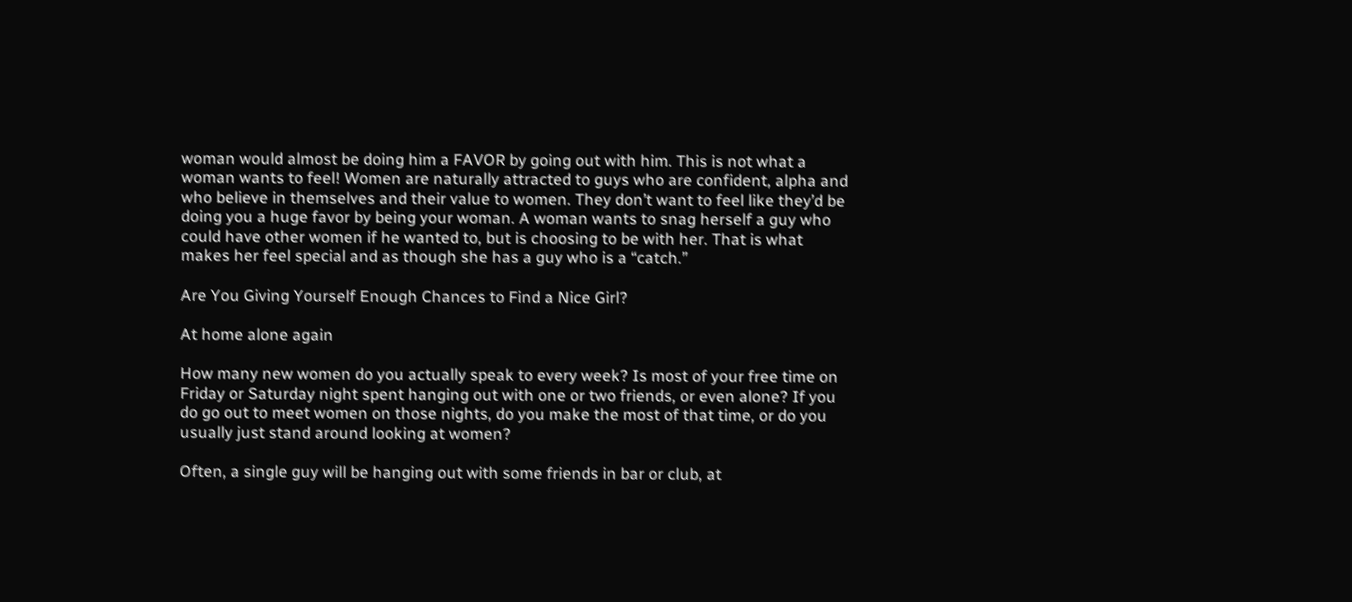woman would almost be doing him a FAVOR by going out with him. This is not what a woman wants to feel! Women are naturally attracted to guys who are confident, alpha and who believe in themselves and their value to women. They don’t want to feel like they’d be doing you a huge favor by being your woman. A woman wants to snag herself a guy who could have other women if he wanted to, but is choosing to be with her. That is what makes her feel special and as though she has a guy who is a “catch.”

Are You Giving Yourself Enough Chances to Find a Nice Girl?

At home alone again

How many new women do you actually speak to every week? Is most of your free time on Friday or Saturday night spent hanging out with one or two friends, or even alone? If you do go out to meet women on those nights, do you make the most of that time, or do you usually just stand around looking at women?

Often, a single guy will be hanging out with some friends in bar or club, at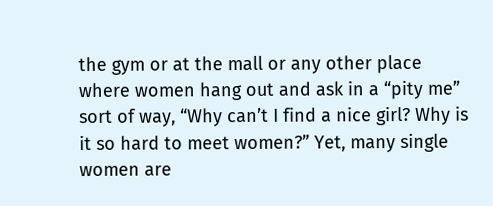the gym or at the mall or any other place where women hang out and ask in a “pity me” sort of way, “Why can’t I find a nice girl? Why is it so hard to meet women?” Yet, many single women are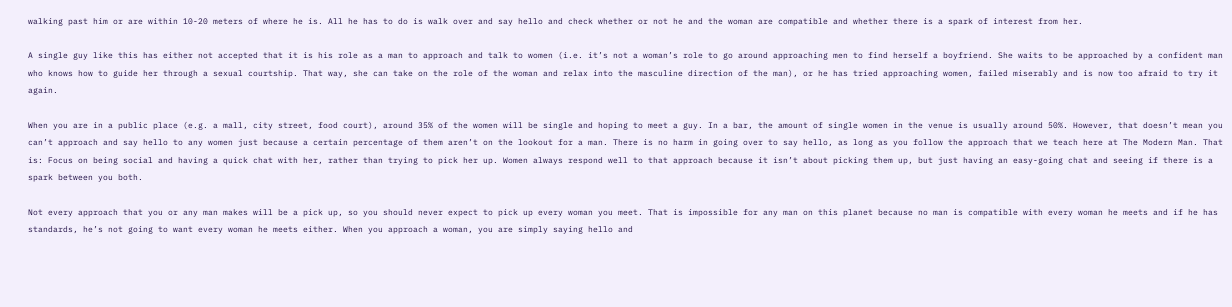walking past him or are within 10-20 meters of where he is. All he has to do is walk over and say hello and check whether or not he and the woman are compatible and whether there is a spark of interest from her.

A single guy like this has either not accepted that it is his role as a man to approach and talk to women (i.e. it’s not a woman’s role to go around approaching men to find herself a boyfriend. She waits to be approached by a confident man who knows how to guide her through a sexual courtship. That way, she can take on the role of the woman and relax into the masculine direction of the man), or he has tried approaching women, failed miserably and is now too afraid to try it again.

When you are in a public place (e.g. a mall, city street, food court), around 35% of the women will be single and hoping to meet a guy. In a bar, the amount of single women in the venue is usually around 50%. However, that doesn’t mean you can’t approach and say hello to any women just because a certain percentage of them aren’t on the lookout for a man. There is no harm in going over to say hello, as long as you follow the approach that we teach here at The Modern Man. That is: Focus on being social and having a quick chat with her, rather than trying to pick her up. Women always respond well to that approach because it isn’t about picking them up, but just having an easy-going chat and seeing if there is a spark between you both.

Not every approach that you or any man makes will be a pick up, so you should never expect to pick up every woman you meet. That is impossible for any man on this planet because no man is compatible with every woman he meets and if he has standards, he’s not going to want every woman he meets either. When you approach a woman, you are simply saying hello and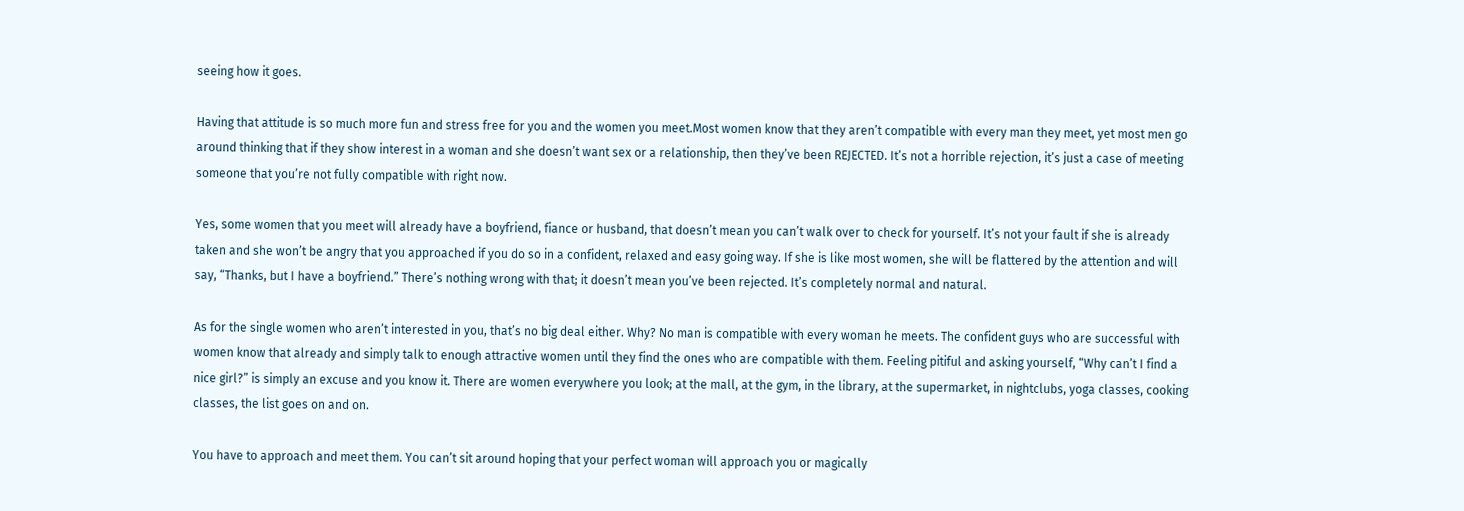seeing how it goes.

Having that attitude is so much more fun and stress free for you and the women you meet.Most women know that they aren’t compatible with every man they meet, yet most men go around thinking that if they show interest in a woman and she doesn’t want sex or a relationship, then they’ve been REJECTED. It’s not a horrible rejection, it’s just a case of meeting someone that you’re not fully compatible with right now.

Yes, some women that you meet will already have a boyfriend, fiance or husband, that doesn’t mean you can’t walk over to check for yourself. It’s not your fault if she is already taken and she won’t be angry that you approached if you do so in a confident, relaxed and easy going way. If she is like most women, she will be flattered by the attention and will say, “Thanks, but I have a boyfriend.” There’s nothing wrong with that; it doesn’t mean you’ve been rejected. It’s completely normal and natural.

As for the single women who aren’t interested in you, that’s no big deal either. Why? No man is compatible with every woman he meets. The confident guys who are successful with women know that already and simply talk to enough attractive women until they find the ones who are compatible with them. Feeling pitiful and asking yourself, “Why can’t I find a nice girl?” is simply an excuse and you know it. There are women everywhere you look; at the mall, at the gym, in the library, at the supermarket, in nightclubs, yoga classes, cooking classes, the list goes on and on.

You have to approach and meet them. You can’t sit around hoping that your perfect woman will approach you or magically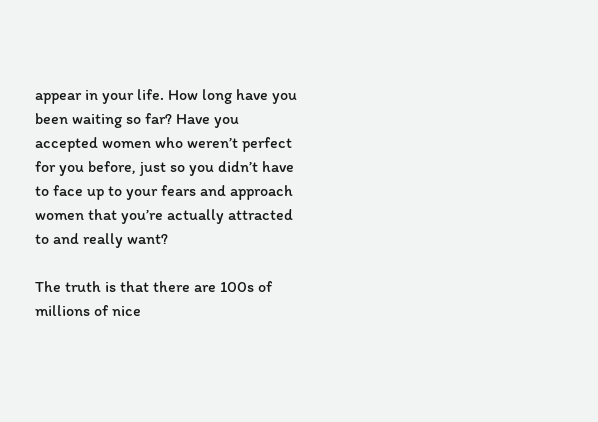appear in your life. How long have you been waiting so far? Have you accepted women who weren’t perfect for you before, just so you didn’t have to face up to your fears and approach women that you’re actually attracted to and really want?

The truth is that there are 100s of millions of nice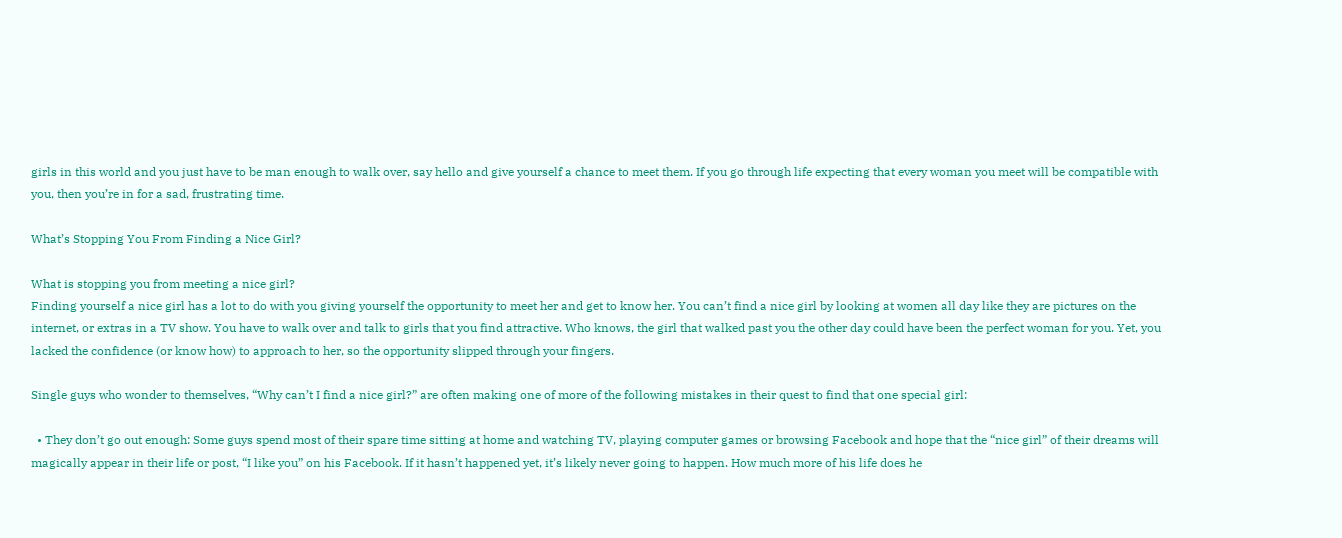girls in this world and you just have to be man enough to walk over, say hello and give yourself a chance to meet them. If you go through life expecting that every woman you meet will be compatible with you, then you’re in for a sad, frustrating time.

What’s Stopping You From Finding a Nice Girl?

What is stopping you from meeting a nice girl?
Finding yourself a nice girl has a lot to do with you giving yourself the opportunity to meet her and get to know her. You can’t find a nice girl by looking at women all day like they are pictures on the internet, or extras in a TV show. You have to walk over and talk to girls that you find attractive. Who knows, the girl that walked past you the other day could have been the perfect woman for you. Yet, you lacked the confidence (or know how) to approach to her, so the opportunity slipped through your fingers.

Single guys who wonder to themselves, “Why can’t I find a nice girl?” are often making one of more of the following mistakes in their quest to find that one special girl:

  • They don’t go out enough: Some guys spend most of their spare time sitting at home and watching TV, playing computer games or browsing Facebook and hope that the “nice girl” of their dreams will magically appear in their life or post, “I like you” on his Facebook. If it hasn’t happened yet, it’s likely never going to happen. How much more of his life does he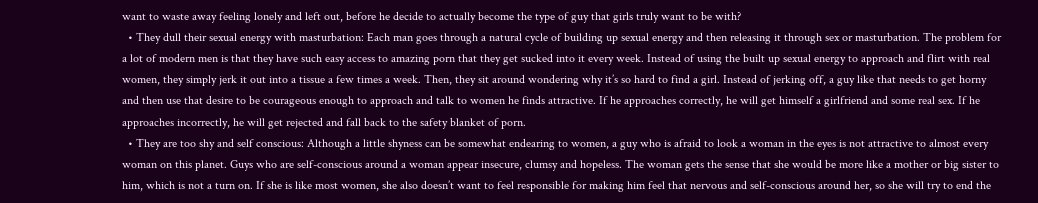want to waste away feeling lonely and left out, before he decide to actually become the type of guy that girls truly want to be with?
  • They dull their sexual energy with masturbation: Each man goes through a natural cycle of building up sexual energy and then releasing it through sex or masturbation. The problem for a lot of modern men is that they have such easy access to amazing porn that they get sucked into it every week. Instead of using the built up sexual energy to approach and flirt with real women, they simply jerk it out into a tissue a few times a week. Then, they sit around wondering why it’s so hard to find a girl. Instead of jerking off, a guy like that needs to get horny and then use that desire to be courageous enough to approach and talk to women he finds attractive. If he approaches correctly, he will get himself a girlfriend and some real sex. If he approaches incorrectly, he will get rejected and fall back to the safety blanket of porn.
  • They are too shy and self conscious: Although a little shyness can be somewhat endearing to women, a guy who is afraid to look a woman in the eyes is not attractive to almost every woman on this planet. Guys who are self-conscious around a woman appear insecure, clumsy and hopeless. The woman gets the sense that she would be more like a mother or big sister to him, which is not a turn on. If she is like most women, she also doesn’t want to feel responsible for making him feel that nervous and self-conscious around her, so she will try to end the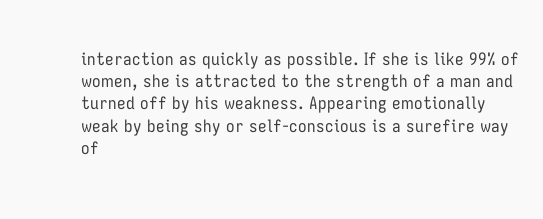interaction as quickly as possible. If she is like 99% of women, she is attracted to the strength of a man and turned off by his weakness. Appearing emotionally weak by being shy or self-conscious is a surefire way of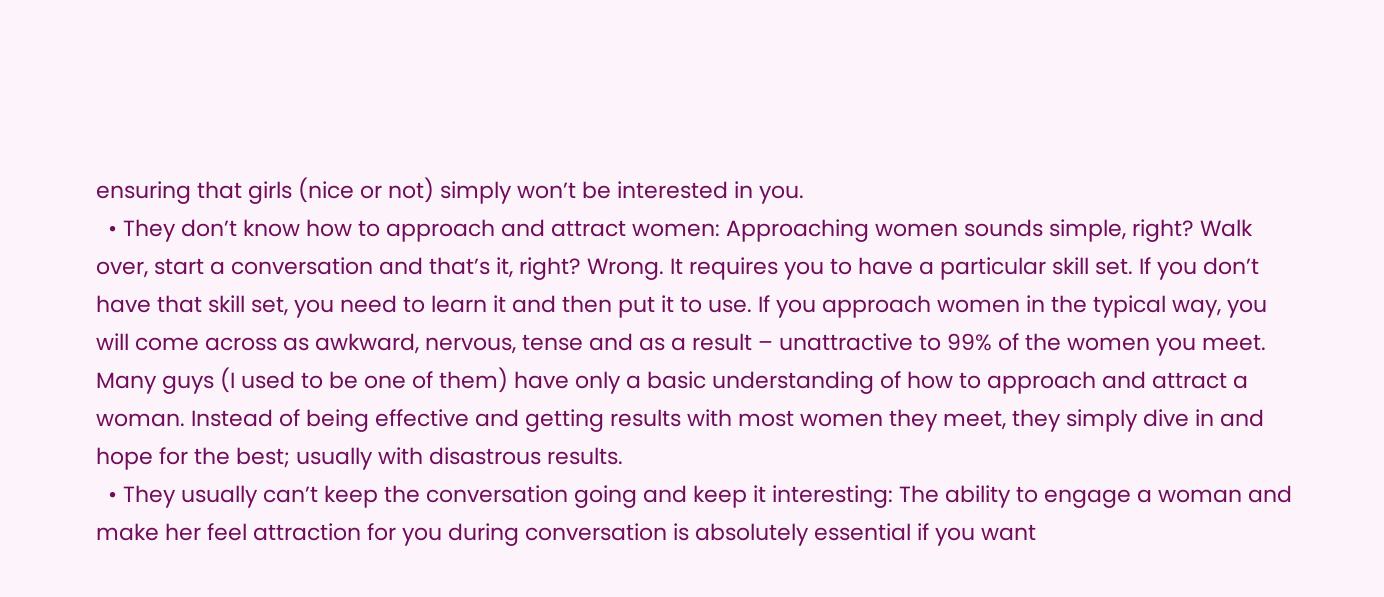ensuring that girls (nice or not) simply won’t be interested in you.
  • They don’t know how to approach and attract women: Approaching women sounds simple, right? Walk over, start a conversation and that’s it, right? Wrong. It requires you to have a particular skill set. If you don’t have that skill set, you need to learn it and then put it to use. If you approach women in the typical way, you will come across as awkward, nervous, tense and as a result – unattractive to 99% of the women you meet. Many guys (I used to be one of them) have only a basic understanding of how to approach and attract a woman. Instead of being effective and getting results with most women they meet, they simply dive in and hope for the best; usually with disastrous results.
  • They usually can’t keep the conversation going and keep it interesting: The ability to engage a woman and make her feel attraction for you during conversation is absolutely essential if you want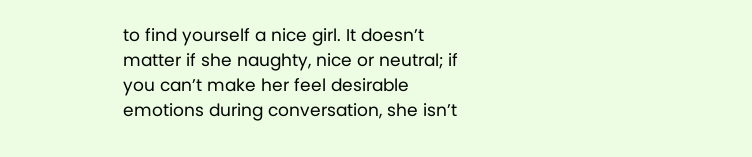to find yourself a nice girl. It doesn’t matter if she naughty, nice or neutral; if you can’t make her feel desirable emotions during conversation, she isn’t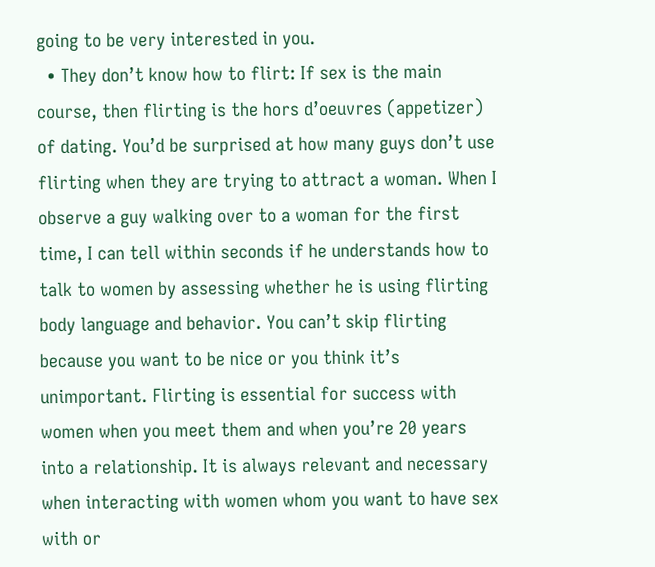going to be very interested in you.
  • They don’t know how to flirt: If sex is the main course, then flirting is the hors d’oeuvres (appetizer) of dating. You’d be surprised at how many guys don’t use flirting when they are trying to attract a woman. When I observe a guy walking over to a woman for the first time, I can tell within seconds if he understands how to talk to women by assessing whether he is using flirting body language and behavior. You can’t skip flirting because you want to be nice or you think it’s unimportant. Flirting is essential for success with women when you meet them and when you’re 20 years into a relationship. It is always relevant and necessary when interacting with women whom you want to have sex with or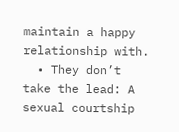maintain a happy relationship with.
  • They don’t take the lead: A sexual courtship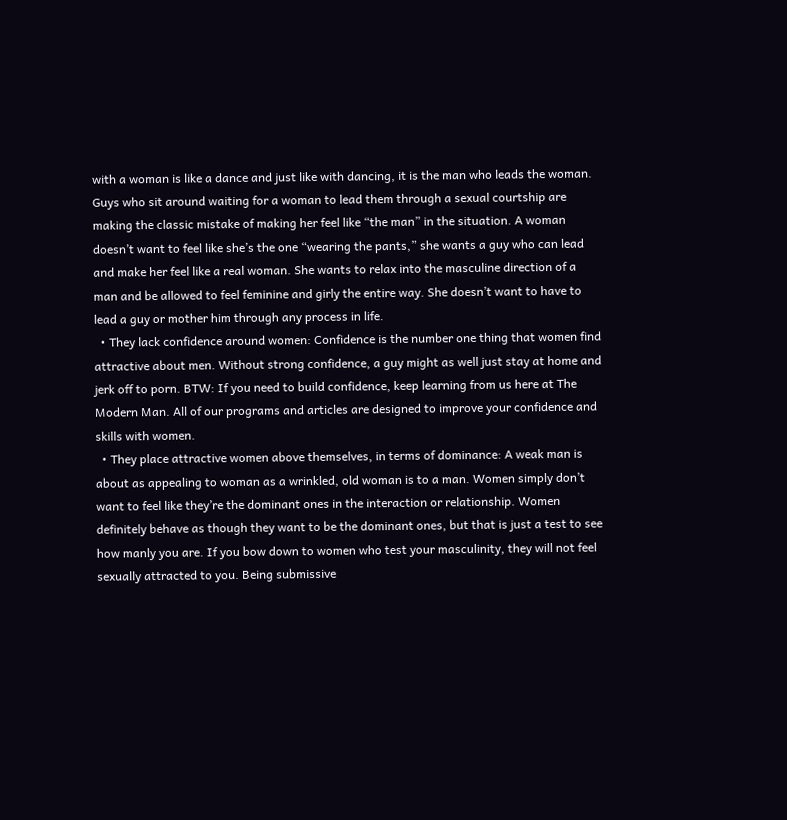with a woman is like a dance and just like with dancing, it is the man who leads the woman. Guys who sit around waiting for a woman to lead them through a sexual courtship are making the classic mistake of making her feel like “the man” in the situation. A woman doesn’t want to feel like she’s the one “wearing the pants,” she wants a guy who can lead and make her feel like a real woman. She wants to relax into the masculine direction of a man and be allowed to feel feminine and girly the entire way. She doesn’t want to have to lead a guy or mother him through any process in life.
  • They lack confidence around women: Confidence is the number one thing that women find attractive about men. Without strong confidence, a guy might as well just stay at home and jerk off to porn. BTW: If you need to build confidence, keep learning from us here at The Modern Man. All of our programs and articles are designed to improve your confidence and skills with women.
  • They place attractive women above themselves, in terms of dominance: A weak man is about as appealing to woman as a wrinkled, old woman is to a man. Women simply don’t want to feel like they’re the dominant ones in the interaction or relationship. Women definitely behave as though they want to be the dominant ones, but that is just a test to see how manly you are. If you bow down to women who test your masculinity, they will not feel sexually attracted to you. Being submissive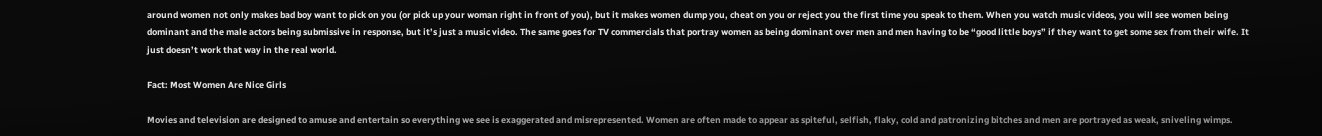around women not only makes bad boy want to pick on you (or pick up your woman right in front of you), but it makes women dump you, cheat on you or reject you the first time you speak to them. When you watch music videos, you will see women being dominant and the male actors being submissive in response, but it’s just a music video. The same goes for TV commercials that portray women as being dominant over men and men having to be “good little boys” if they want to get some sex from their wife. It just doesn’t work that way in the real world.

Fact: Most Women Are Nice Girls

Movies and television are designed to amuse and entertain so everything we see is exaggerated and misrepresented. Women are often made to appear as spiteful, selfish, flaky, cold and patronizing bitches and men are portrayed as weak, sniveling wimps.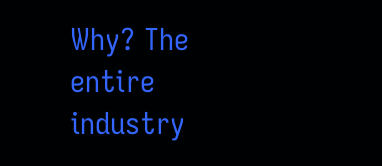Why? The entire industry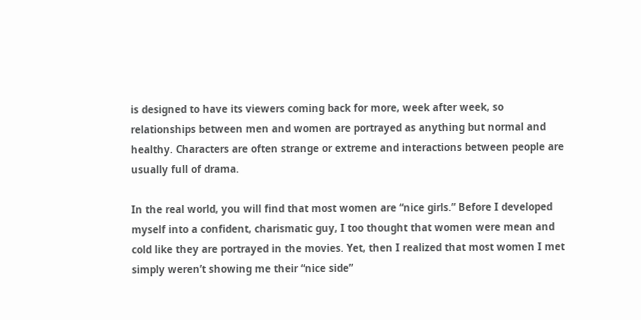is designed to have its viewers coming back for more, week after week, so relationships between men and women are portrayed as anything but normal and healthy. Characters are often strange or extreme and interactions between people are usually full of drama.

In the real world, you will find that most women are “nice girls.” Before I developed myself into a confident, charismatic guy, I too thought that women were mean and cold like they are portrayed in the movies. Yet, then I realized that most women I met simply weren’t showing me their “nice side”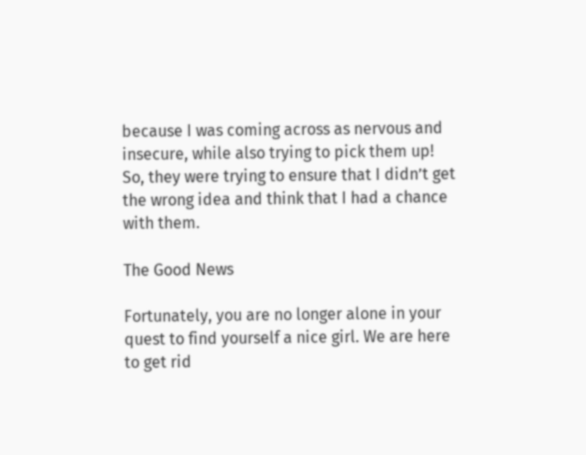because I was coming across as nervous and insecure, while also trying to pick them up! So, they were trying to ensure that I didn’t get the wrong idea and think that I had a chance with them.

The Good News

Fortunately, you are no longer alone in your quest to find yourself a nice girl. We are here to get rid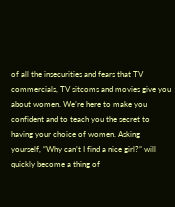of all the insecurities and fears that TV commercials, TV sitcoms and movies give you about women. We’re here to make you confident and to teach you the secret to having your choice of women. Asking yourself, “Why can’t I find a nice girl?” will quickly become a thing of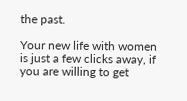the past.

Your new life with women is just a few clicks away, if you are willing to get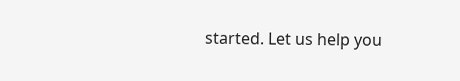started. Let us help you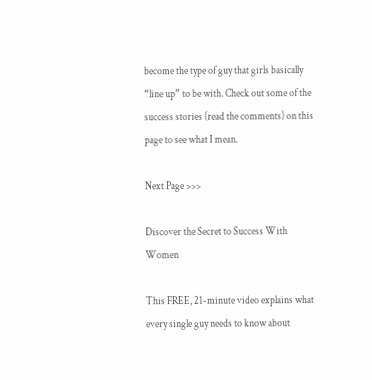become the type of guy that girls basically “line up” to be with. Check out some of the success stories (read the comments) on this page to see what I mean.

Next Page >>>

Discover the Secret to Success With Women

This FREE, 21-minute video explains what every single guy needs to know about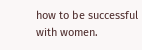how to be successful with women.